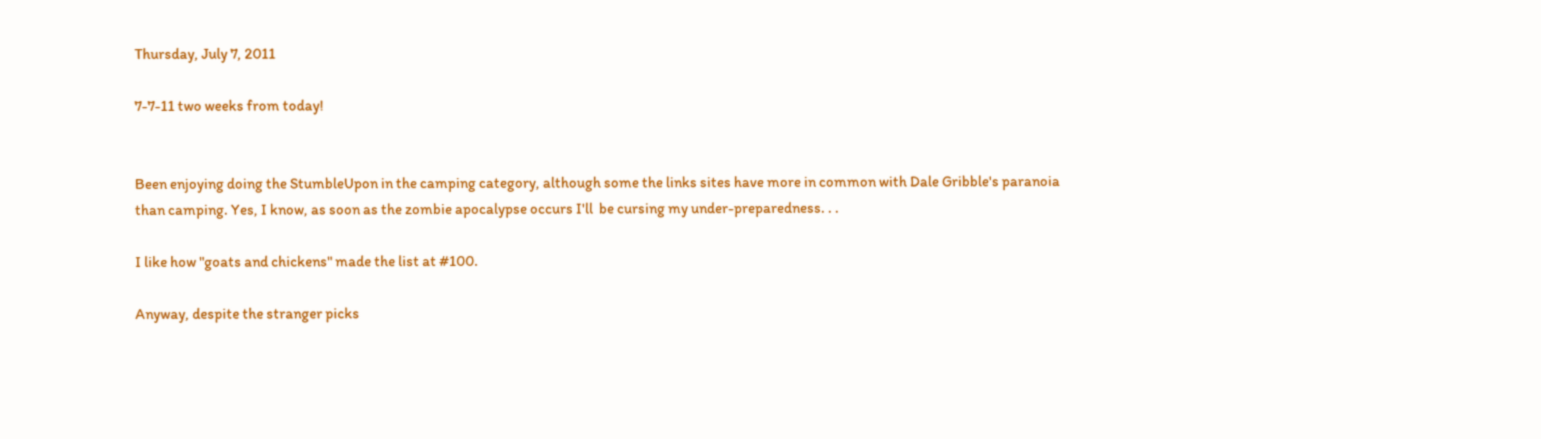Thursday, July 7, 2011

7-7-11 two weeks from today!


Been enjoying doing the StumbleUpon in the camping category, although some the links sites have more in common with Dale Gribble's paranoia than camping. Yes, I know, as soon as the zombie apocalypse occurs I'll  be cursing my under-preparedness. . .

I like how "goats and chickens" made the list at #100.

Anyway, despite the stranger picks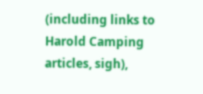(including links to Harold Camping articles, sigh),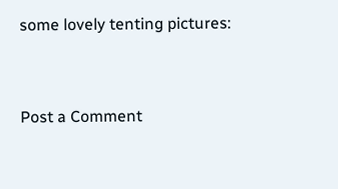some lovely tenting pictures:


Post a Comment